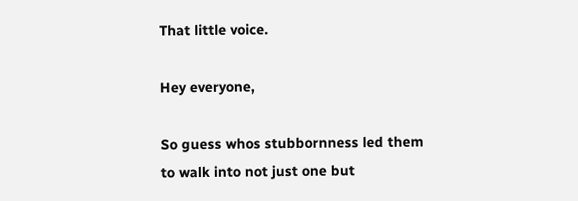That little voice.

Hey everyone,

So guess whos stubbornness led them to walk into not just one but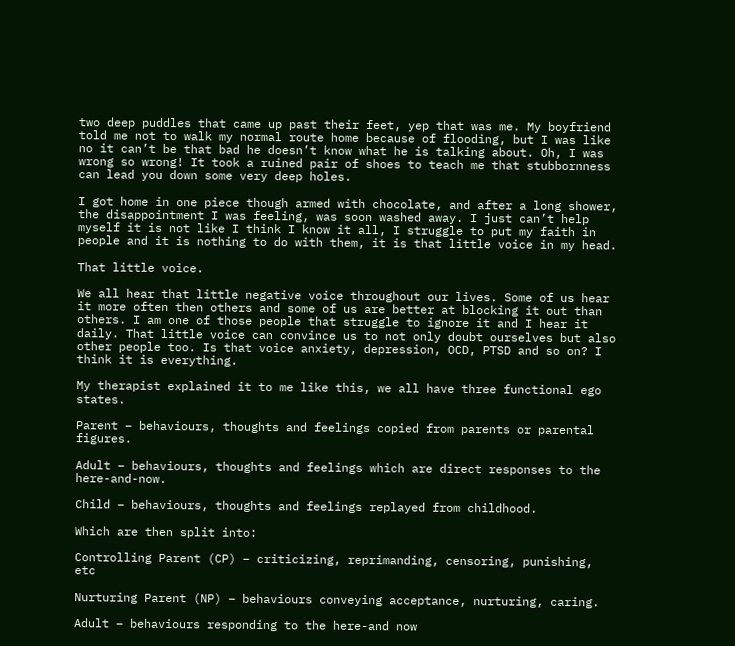two deep puddles that came up past their feet, yep that was me. My boyfriend told me not to walk my normal route home because of flooding, but I was like no it can’t be that bad he doesn’t know what he is talking about. Oh, I was wrong so wrong! It took a ruined pair of shoes to teach me that stubbornness can lead you down some very deep holes.

I got home in one piece though armed with chocolate, and after a long shower, the disappointment I was feeling, was soon washed away. I just can’t help myself it is not like I think I know it all, I struggle to put my faith in people and it is nothing to do with them, it is that little voice in my head.

That little voice.

We all hear that little negative voice throughout our lives. Some of us hear it more often then others and some of us are better at blocking it out than others. I am one of those people that struggle to ignore it and I hear it daily. That little voice can convince us to not only doubt ourselves but also other people too. Is that voice anxiety, depression, OCD, PTSD and so on? I think it is everything.

My therapist explained it to me like this, we all have three functional ego states.

Parent – behaviours, thoughts and feelings copied from parents or parental figures.

Adult – behaviours, thoughts and feelings which are direct responses to the here-and-now.

Child – behaviours, thoughts and feelings replayed from childhood.

Which are then split into:

Controlling Parent (CP) – criticizing, reprimanding, censoring, punishing, etc

Nurturing Parent (NP) – behaviours conveying acceptance, nurturing, caring.

Adult – behaviours responding to the here-and now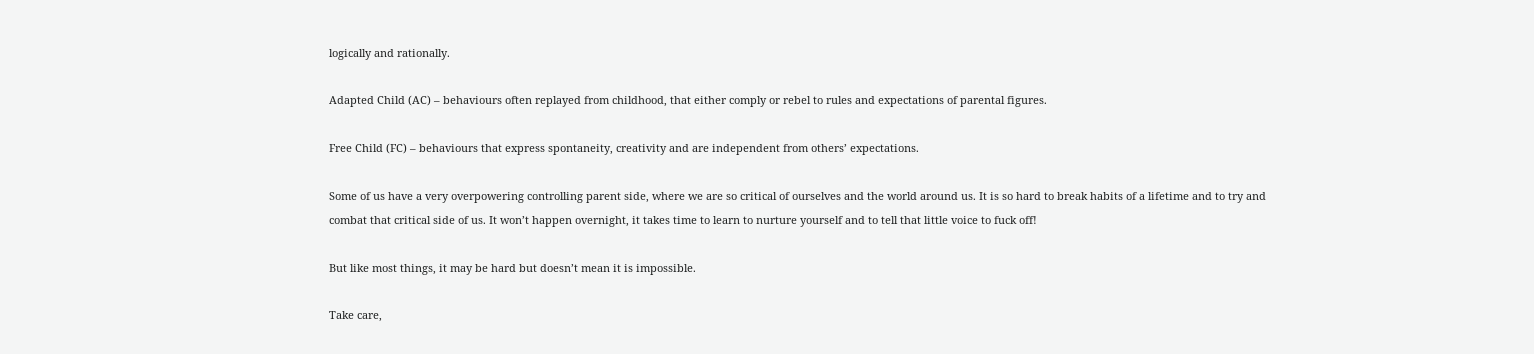logically and rationally.

Adapted Child (AC) – behaviours often replayed from childhood, that either comply or rebel to rules and expectations of parental figures.

Free Child (FC) – behaviours that express spontaneity, creativity and are independent from others’ expectations.

Some of us have a very overpowering controlling parent side, where we are so critical of ourselves and the world around us. It is so hard to break habits of a lifetime and to try and combat that critical side of us. It won’t happen overnight, it takes time to learn to nurture yourself and to tell that little voice to fuck off!

But like most things, it may be hard but doesn’t mean it is impossible.

Take care,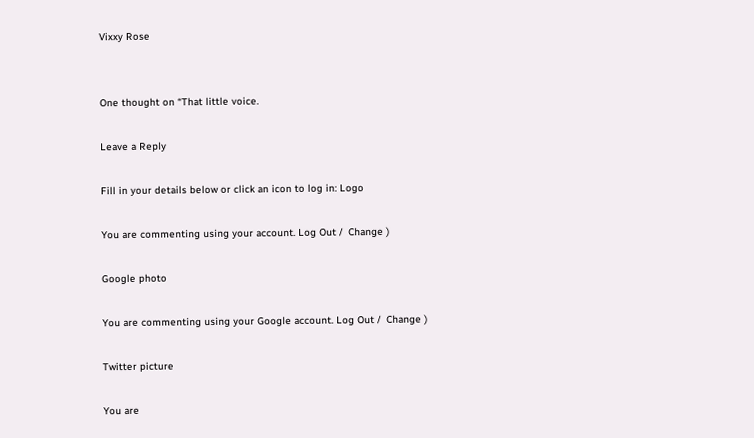Vixxy Rose


One thought on “That little voice.

Leave a Reply

Fill in your details below or click an icon to log in: Logo

You are commenting using your account. Log Out /  Change )

Google photo

You are commenting using your Google account. Log Out /  Change )

Twitter picture

You are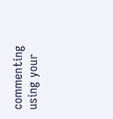commenting using your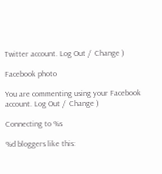Twitter account. Log Out /  Change )

Facebook photo

You are commenting using your Facebook account. Log Out /  Change )

Connecting to %s

%d bloggers like this: